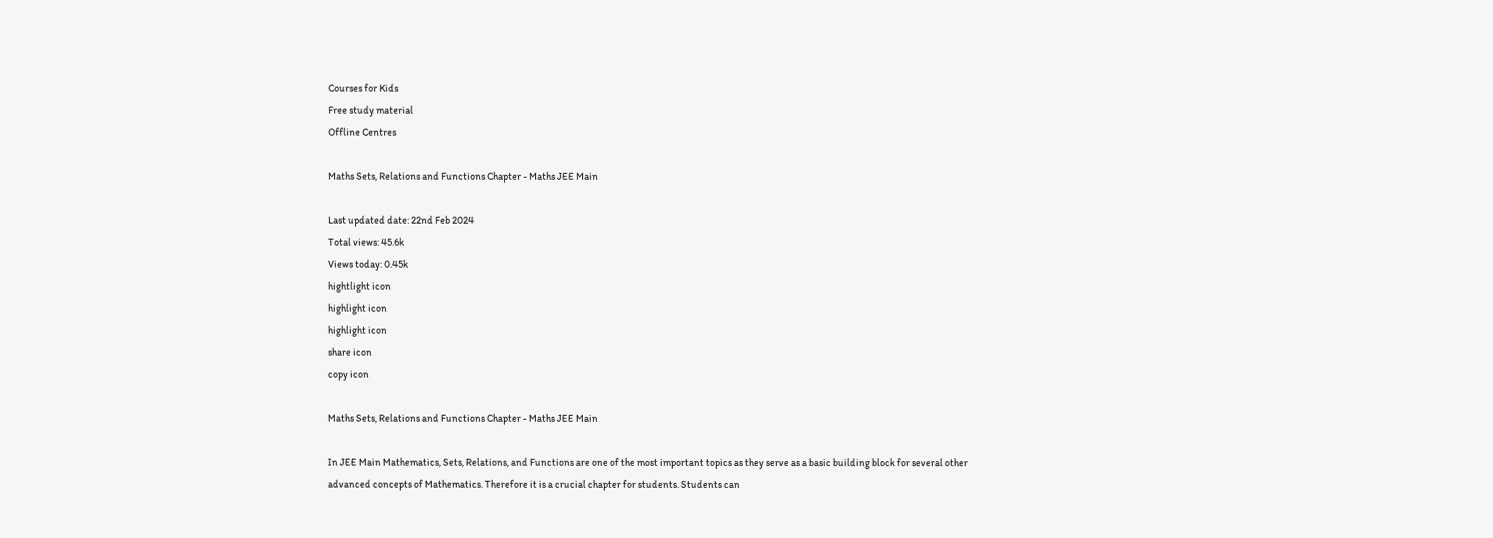Courses for Kids
Free study material
Offline Centres

Maths Sets, Relations and Functions Chapter - Maths JEE Main

Last updated date: 22nd Feb 2024
Total views: 45.6k
Views today: 0.45k
hightlight icon
highlight icon
highlight icon
share icon
copy icon

Maths Sets, Relations and Functions Chapter - Maths JEE Main

In JEE Main Mathematics, Sets, Relations, and Functions are one of the most important topics as they serve as a basic building block for several other advanced concepts of Mathematics. Therefore it is a crucial chapter for students. Students can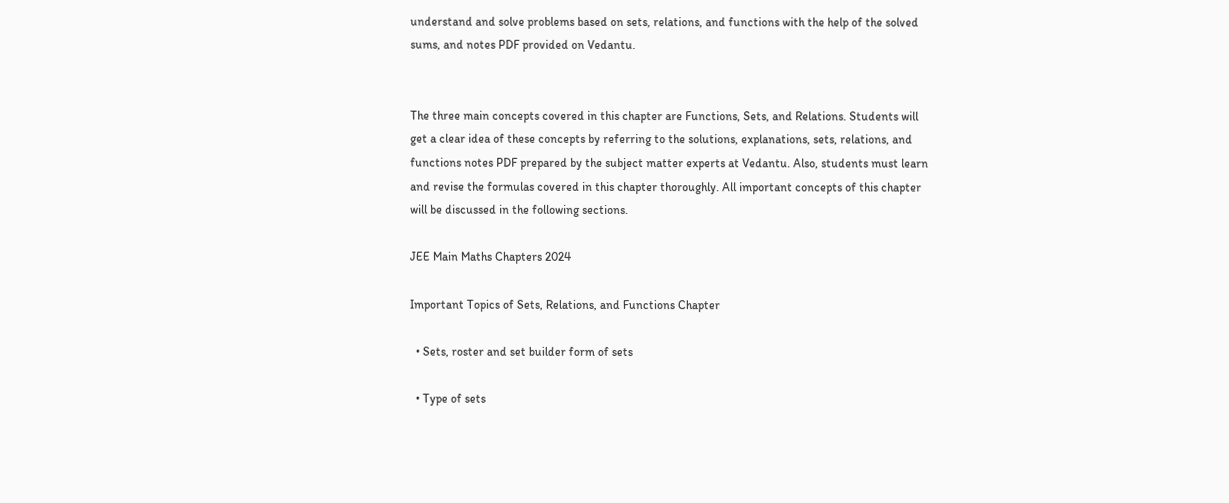understand and solve problems based on sets, relations, and functions with the help of the solved sums, and notes PDF provided on Vedantu.


The three main concepts covered in this chapter are Functions, Sets, and Relations. Students will get a clear idea of these concepts by referring to the solutions, explanations, sets, relations, and functions notes PDF prepared by the subject matter experts at Vedantu. Also, students must learn and revise the formulas covered in this chapter thoroughly. All important concepts of this chapter will be discussed in the following sections.

JEE Main Maths Chapters 2024

Important Topics of Sets, Relations, and Functions Chapter

  • Sets, roster and set builder form of sets

  • Type of sets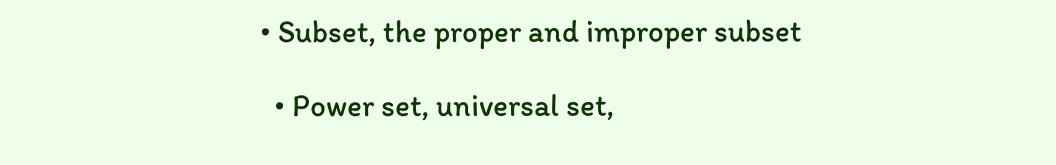• Subset, the proper and improper subset

  • Power set, universal set,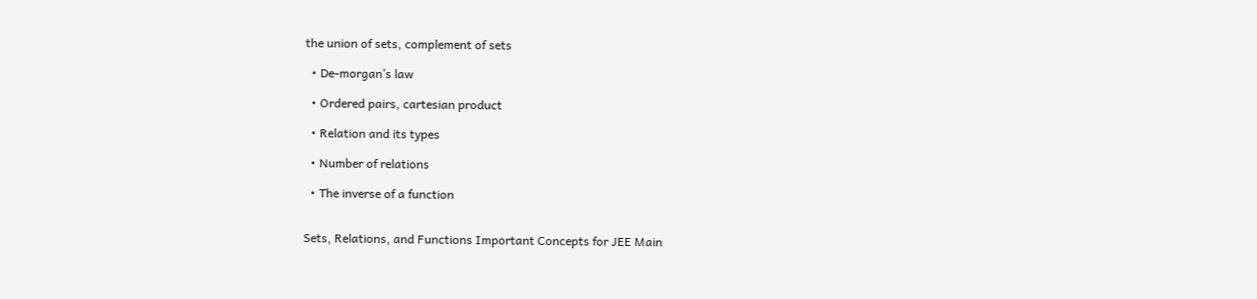the union of sets, complement of sets

  • De-morgan’s law

  • Ordered pairs, cartesian product

  • Relation and its types

  • Number of relations

  • The inverse of a function


Sets, Relations, and Functions Important Concepts for JEE Main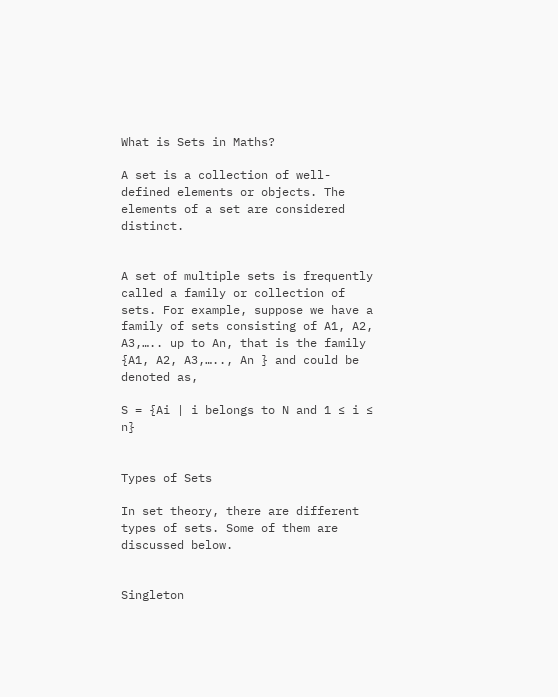What is Sets in Maths?

A set is a collection of well-defined elements or objects. The elements of a set are considered distinct.


A set of multiple sets is frequently called a family or collection of sets. For example, suppose we have a family of sets consisting of A1, A2, A3,….. up to An, that is the family {A1, A2, A3,….., An } and could be denoted as,

S = {Ai | i belongs to N and 1 ≤ i ≤ n}


Types of Sets

In set theory, there are different types of sets. Some of them are discussed below.


Singleton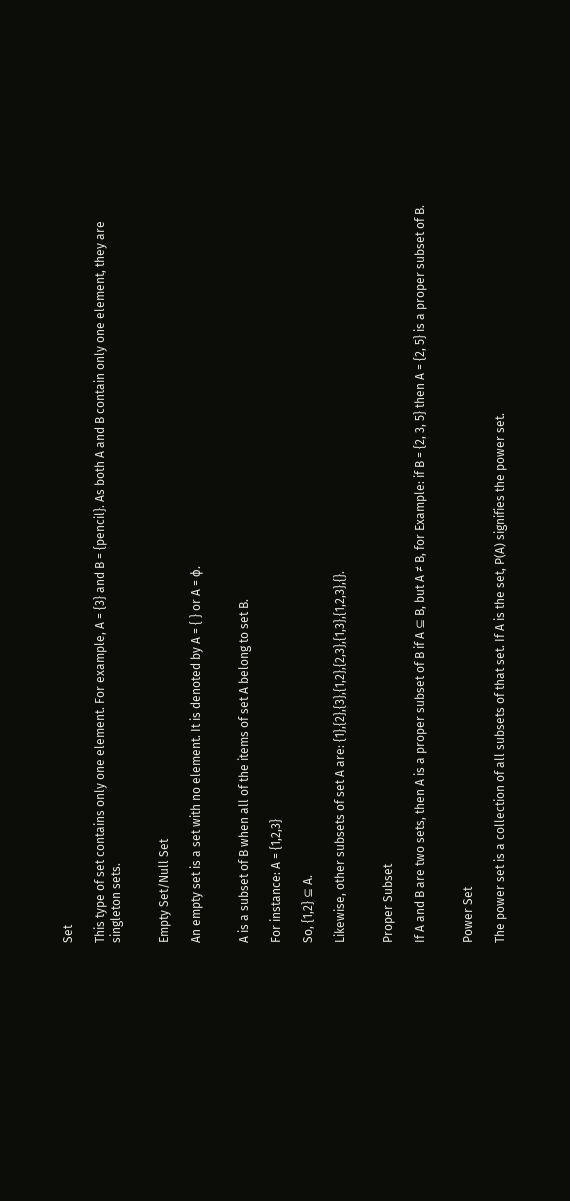Set

This type of set contains only one element. For example, A = {3} and B = {pencil}. As both A and B contain only one element, they are singleton sets.


Empty Set/Null Set

An empty set is a set with no element. It is denoted by A = { } or A = ϕ.


A is a subset of B when all of the items of set A belong to set B.

For instance: A = {1,2,3}

So, {1,2} ⊆ A.

Likewise, other subsets of set A are: {1},{2},{3},{1,2},{2,3},{1,3},{1,2,3},{}.


Proper Subset

If A and B are two sets, then A is a proper subset of B if A ⊆ B, but A ≠ B, for Example: if B = {2, 3, 5} then A = {2, 5} is a proper subset of B.


Power Set

The power set is a collection of all subsets of that set. If A is the set, P(A) signifies the power set.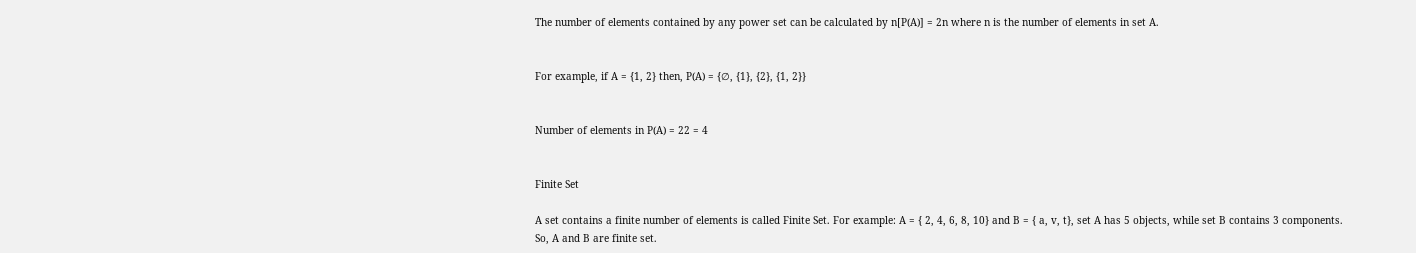The number of elements contained by any power set can be calculated by n[P(A)] = 2n where n is the number of elements in set A.


For example, if A = {1, 2} then, P(A) = {∅, {1}, {2}, {1, 2}}


Number of elements in P(A) = 22 = 4


Finite Set

A set contains a finite number of elements is called Finite Set. For example: A = { 2, 4, 6, 8, 10} and B = { a, v, t}, set A has 5 objects, while set B contains 3 components. So, A and B are finite set.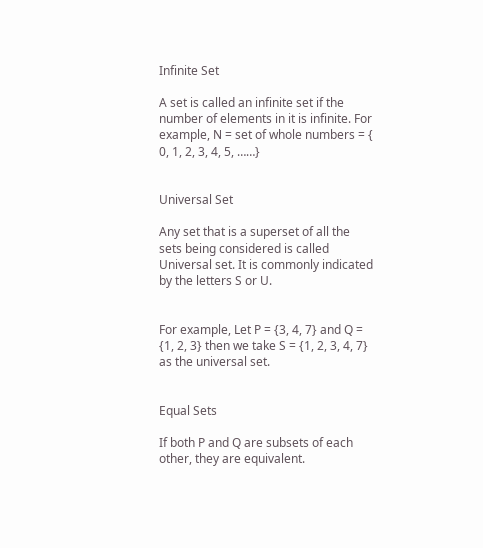Infinite Set

A set is called an infinite set if the number of elements in it is infinite. For example, N = set of whole numbers = { 0, 1, 2, 3, 4, 5, ……}


Universal Set

Any set that is a superset of all the sets being considered is called Universal set. It is commonly indicated by the letters S or U.


For example, Let P = {3, 4, 7} and Q = {1, 2, 3} then we take S = {1, 2, 3, 4, 7} as the universal set.


Equal Sets

If both P and Q are subsets of each other, they are equivalent.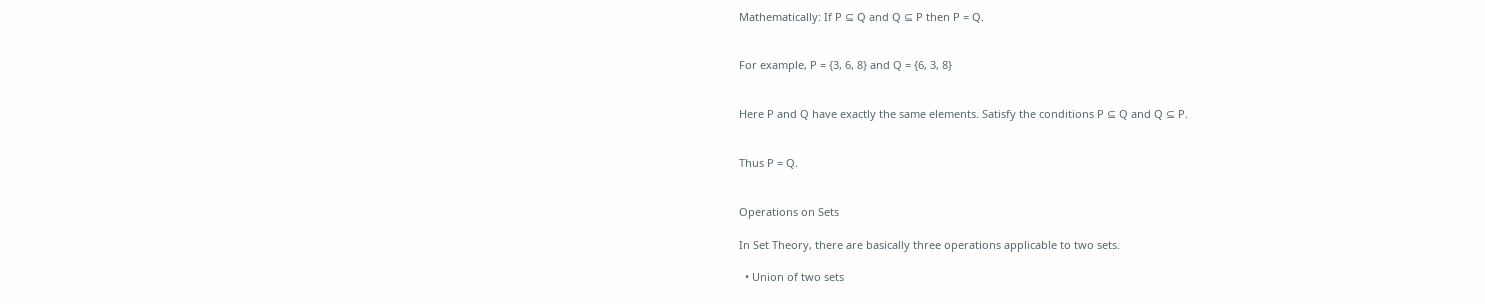Mathematically: If P ⊆ Q and Q ⊆ P then P = Q.


For example, P = {3, 6, 8} and Q = {6, 3, 8}


Here P and Q have exactly the same elements. Satisfy the conditions P ⊆ Q and Q ⊆ P.


Thus P = Q.


Operations on Sets

In Set Theory, there are basically three operations applicable to two sets.

  • Union of two sets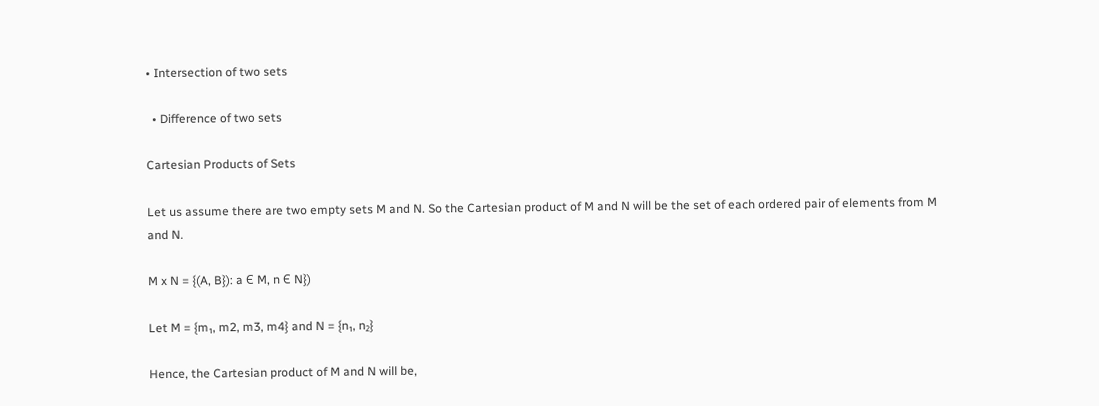• Intersection of two sets

  • Difference of two sets

Cartesian Products of Sets

Let us assume there are two empty sets M and N. So the Cartesian product of M and N will be the set of each ordered pair of elements from M and N.

M x N = {(A, B}): a Є M, n Є N})

Let M = {m₁, m2, m3, m4} and N = {n₁, n₂}

Hence, the Cartesian product of M and N will be,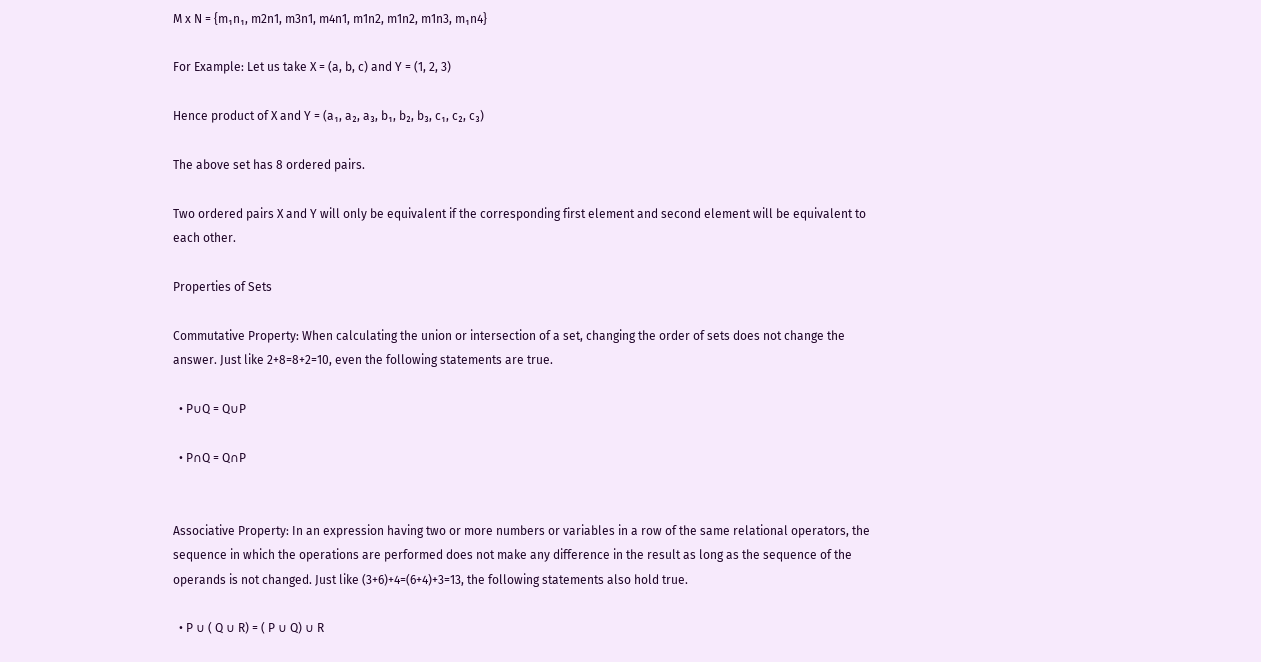M x N = {m₁n₁, m2n1, m3n1, m4n1, m1n2, m1n2, m1n3, m₁n4}

For Example: Let us take X = (a, b, c) and Y = (1, 2, 3)

Hence product of X and Y = (a₁, a₂, a₃, b₁, b₂, b₃, c₁, c₂, c₃)

The above set has 8 ordered pairs.

Two ordered pairs X and Y will only be equivalent if the corresponding first element and second element will be equivalent to each other.

Properties of Sets

Commutative Property: When calculating the union or intersection of a set, changing the order of sets does not change the answer. Just like 2+8=8+2=10, even the following statements are true.

  • P∪Q = Q∪P

  • P∩Q = Q∩P


Associative Property: In an expression having two or more numbers or variables in a row of the same relational operators, the sequence in which the operations are performed does not make any difference in the result as long as the sequence of the operands is not changed. Just like (3+6)+4=(6+4)+3=13, the following statements also hold true.

  • P ∪ ( Q ∪ R) = ( P ∪ Q) ∪ R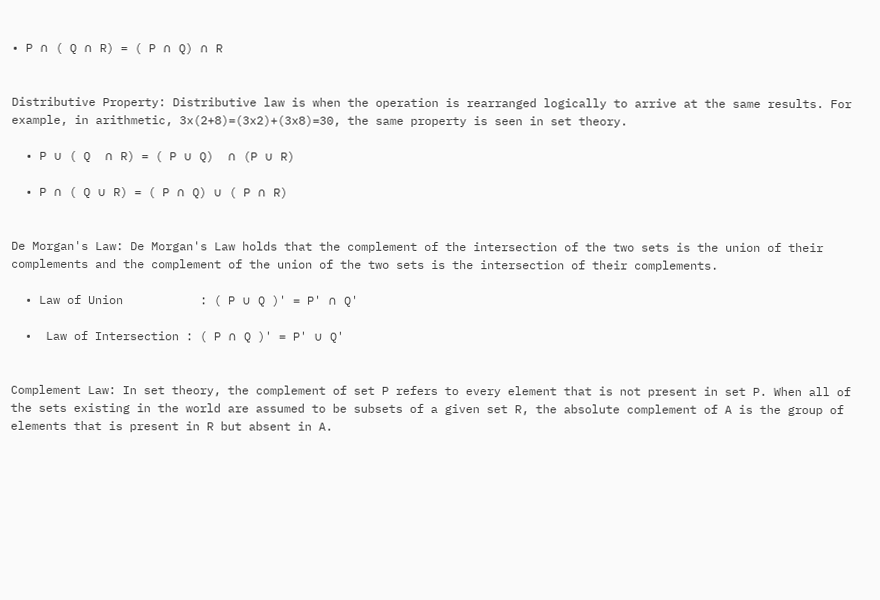• P ∩ ( Q ∩ R) = ( P ∩ Q) ∩ R


Distributive Property: Distributive law is when the operation is rearranged logically to arrive at the same results. For example, in arithmetic, 3x(2+8)=(3x2)+(3x8)=30, the same property is seen in set theory.

  • P ∪ ( Q  ∩ R) = ( P ∪ Q)  ∩ (P ∪ R)

  • P ∩ ( Q ∪ R) = ( P ∩ Q) ∪ ( P ∩ R)


De Morgan's Law: De Morgan's Law holds that the complement of the intersection of the two sets is the union of their complements and the complement of the union of the two sets is the intersection of their complements.

  • Law of Union           : ( P ∪ Q )' = P' ∩ Q'

  •  Law of Intersection : ( P ∩ Q )' = P' ∪ Q'


Complement Law: In set theory, the complement of set P refers to every element that is not present in set P. When all of the sets existing in the world are assumed to be subsets of a given set R, the absolute complement of A is the group of elements that is present in R but absent in A.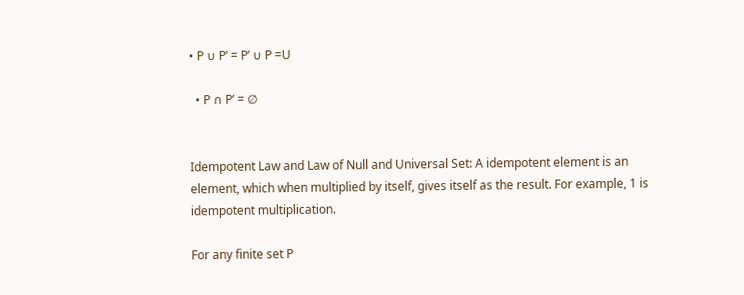• P ∪ P’ = P’ ∪ P =U

  • P ∩ P’ = ∅


Idempotent Law and Law of Null and Universal Set: A idempotent element is an element, which when multiplied by itself, gives itself as the result. For example, 1 is idempotent multiplication.

For any finite set P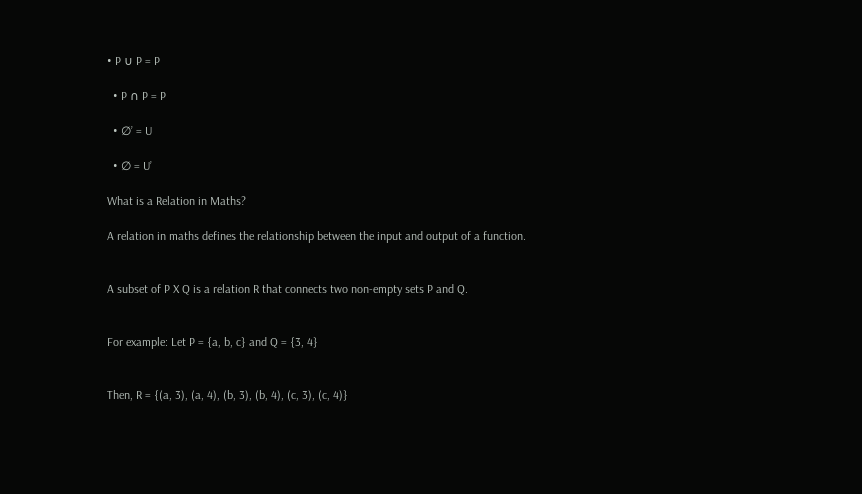• P ∪ P = P

  • P ∩ P = P

  • ∅’ = U

  • ∅ = U’

What is a Relation in Maths?

A relation in maths defines the relationship between the input and output of a function.


A subset of P X Q is a relation R that connects two non-empty sets P and Q.


For example: Let P = {a, b, c} and Q = {3, 4}


Then, R = {(a, 3), (a, 4), (b, 3), (b, 4), (c, 3), (c, 4)}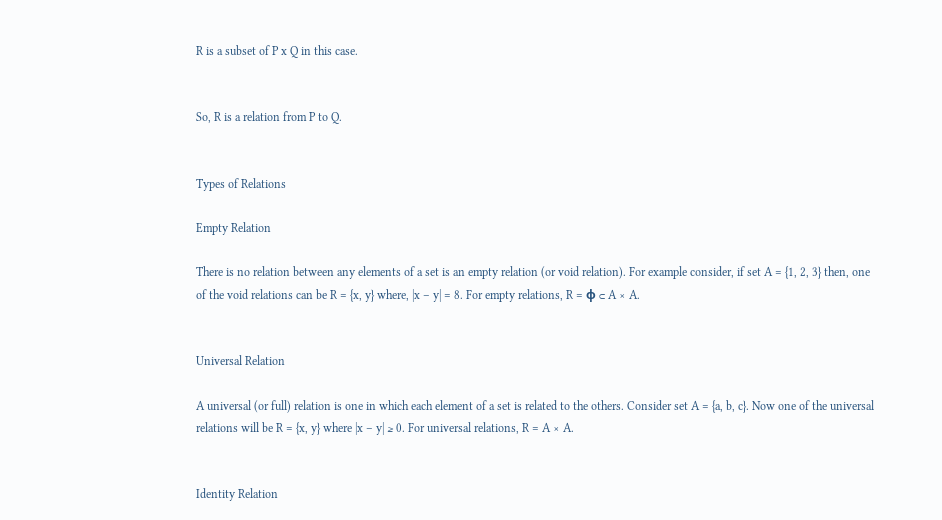R is a subset of P x Q in this case.


So, R is a relation from P to Q.


Types of Relations

Empty Relation

There is no relation between any elements of a set is an empty relation (or void relation). For example consider, if set A = {1, 2, 3} then, one of the void relations can be R = {x, y} where, |x – y| = 8. For empty relations, R = φ ⊂ A × A.


Universal Relation

A universal (or full) relation is one in which each element of a set is related to the others. Consider set A = {a, b, c}. Now one of the universal relations will be R = {x, y} where |x – y| ≥ 0. For universal relations, R = A × A.


Identity Relation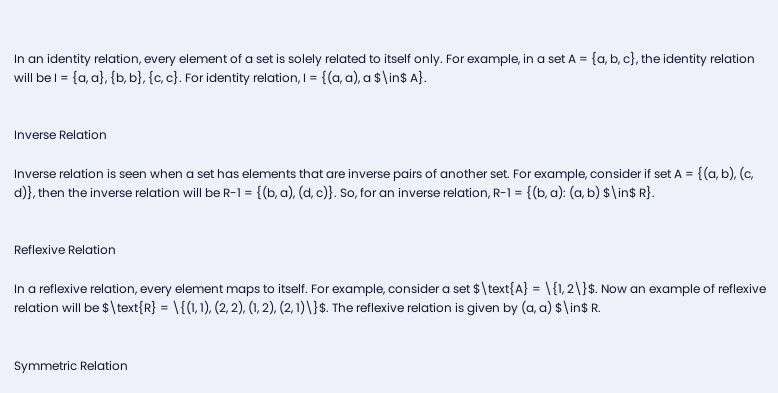In an identity relation, every element of a set is solely related to itself only. For example, in a set A = {a, b, c}, the identity relation will be I = {a, a}, {b, b}, {c, c}. For identity relation, I = {(a, a), a $\in$ A}.


Inverse Relation

Inverse relation is seen when a set has elements that are inverse pairs of another set. For example, consider if set A = {(a, b), (c, d)}, then the inverse relation will be R-1 = {(b, a), (d, c)}. So, for an inverse relation, R-1 = {(b, a): (a, b) $\in$ R}.


Reflexive Relation

In a reflexive relation, every element maps to itself. For example, consider a set $\text{A} = \{1, 2\}$. Now an example of reflexive relation will be $\text{R} = \{(1, 1), (2, 2), (1, 2), (2, 1)\}$. The reflexive relation is given by (a, a) $\in$ R.


Symmetric Relation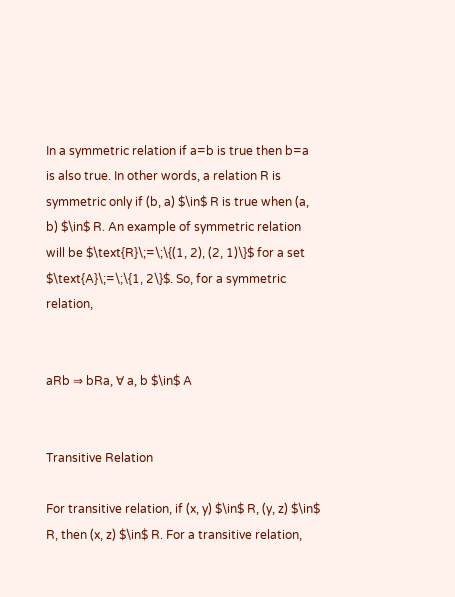In a symmetric relation if a=b is true then b=a is also true. In other words, a relation R is symmetric only if (b, a) $\in$ R is true when (a, b) $\in$ R. An example of symmetric relation will be $\text{R}\;=\;\{(1, 2), (2, 1)\}$ for a set $\text{A}\;=\;\{1, 2\}$. So, for a symmetric relation,


aRb ⇒ bRa, ∀ a, b $\in$ A


Transitive Relation

For transitive relation, if (x, y) $\in$ R, (y, z) $\in$ R, then (x, z) $\in$ R. For a transitive relation,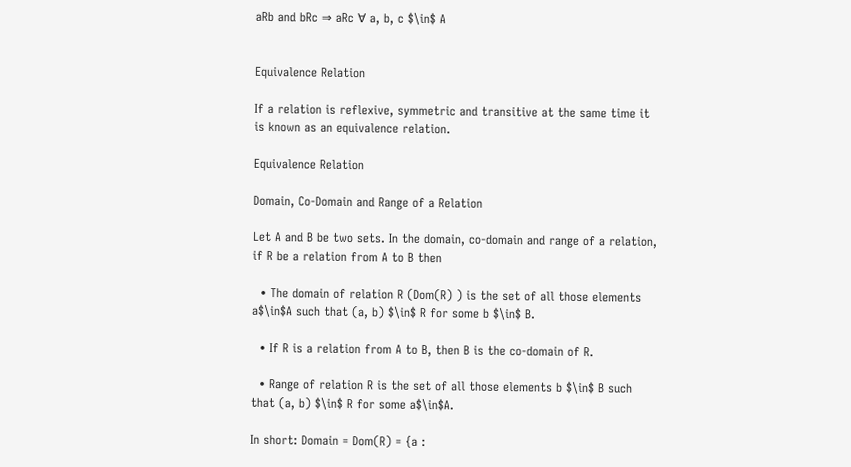aRb and bRc ⇒ aRc ∀ a, b, c $\in$ A


Equivalence Relation

If a relation is reflexive, symmetric and transitive at the same time it is known as an equivalence relation.

Equivalence Relation

Domain, Co-Domain and Range of a Relation

Let A and B be two sets. In the domain, co-domain and range of a relation, if R be a relation from A to B then

  • The domain of relation R (Dom(R) ) is the set of all those elements a$\in$A such that (a, b) $\in$ R for some b $\in$ B.

  • If R is a relation from A to B, then B is the co-domain of R.

  • Range of relation R is the set of all those elements b $\in$ B such that (a, b) $\in$ R for some a$\in$A.

In short: Domain = Dom(R) = {a :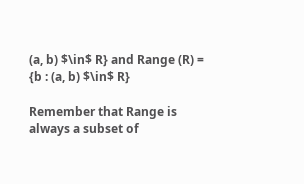(a, b) $\in$ R} and Range (R) = {b : (a, b) $\in$ R}

Remember that Range is always a subset of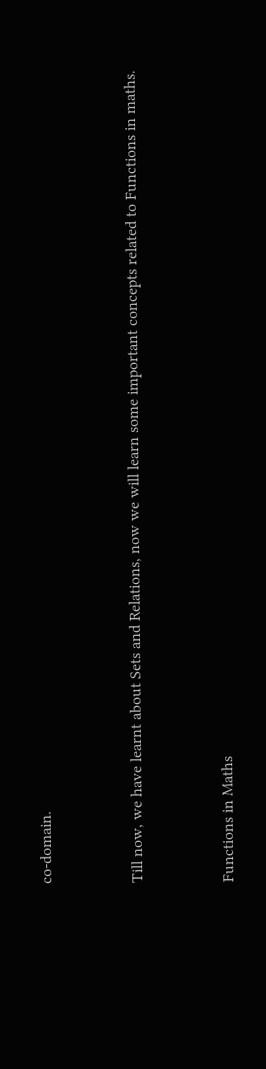co-domain.


Till now, we have learnt about Sets and Relations, now we will learn some important concepts related to Functions in maths.


Functions in Maths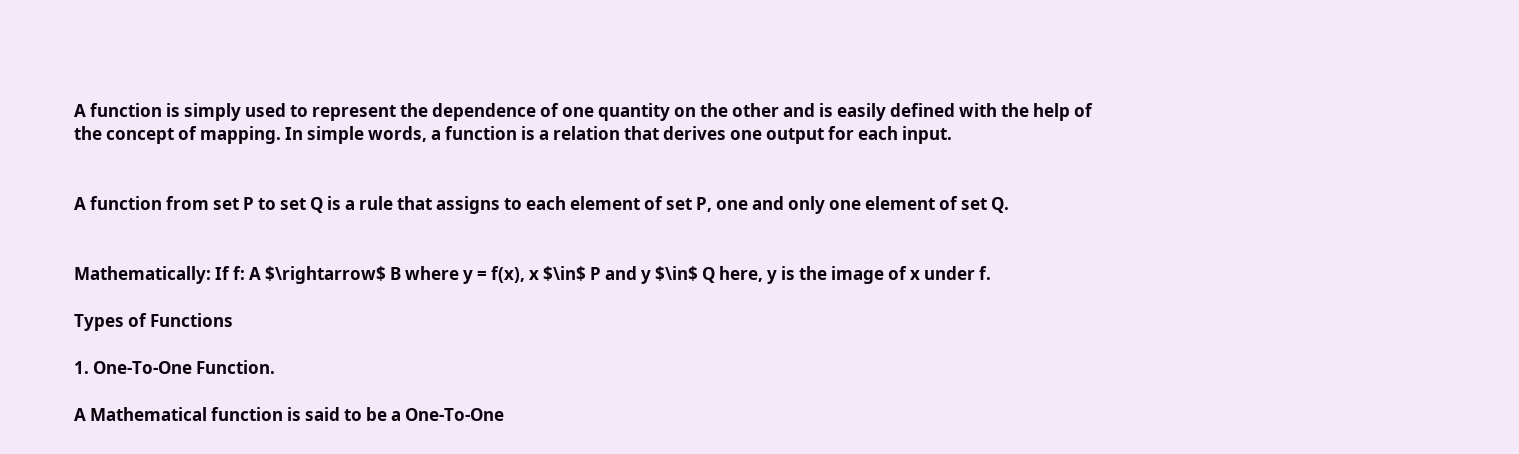A function is simply used to represent the dependence of one quantity on the other and is easily defined with the help of the concept of mapping. In simple words, a function is a relation that derives one output for each input.


A function from set P to set Q is a rule that assigns to each element of set P, one and only one element of set Q.


Mathematically: If f: A $\rightarrow$ B where y = f(x), x $\in$ P and y $\in$ Q here, y is the image of x under f.

Types of Functions

1. One-To-One Function.

A Mathematical function is said to be a One-To-One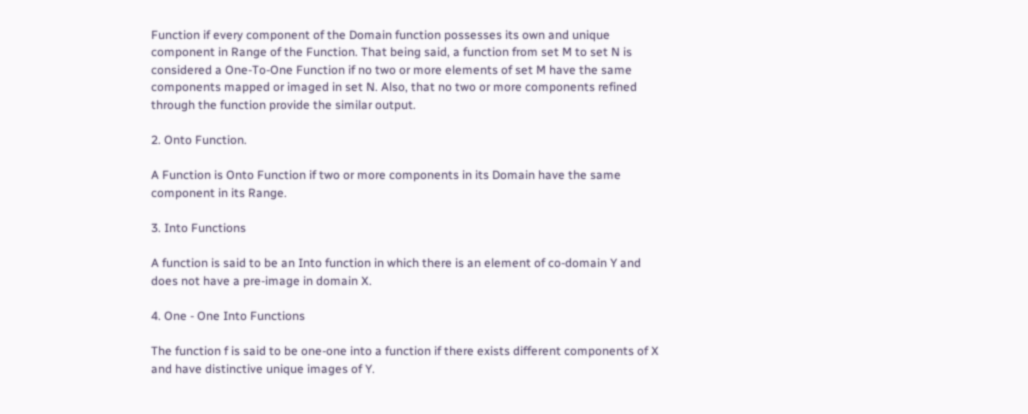Function if every component of the Domain function possesses its own and unique component in Range of the Function. That being said, a function from set M to set N is considered a One-To-One Function if no two or more elements of set M have the same components mapped or imaged in set N. Also, that no two or more components refined through the function provide the similar output.

2. Onto Function.

A Function is Onto Function if two or more components in its Domain have the same component in its Range.

3. Into Functions

A function is said to be an Into function in which there is an element of co-domain Y and does not have a pre-image in domain X.

4. One - One Into Functions

The function f is said to be one-one into a function if there exists different components of X and have distinctive unique images of Y.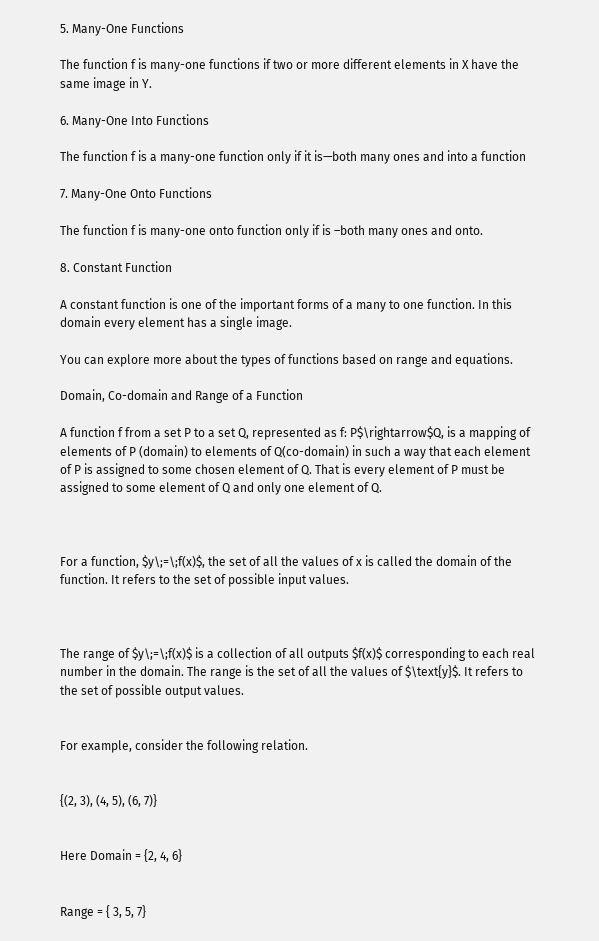5. Many-One Functions

The function f is many-one functions if two or more different elements in X have the same image in Y.

6. Many-One Into Functions

The function f is a many-one function only if it is—both many ones and into a function

7. Many-One Onto Functions

The function f is many-one onto function only if is –both many ones and onto.

8. Constant Function

A constant function is one of the important forms of a many to one function. In this domain every element has a single image.

You can explore more about the types of functions based on range and equations.

Domain, Co-domain and Range of a Function

A function f from a set P to a set Q, represented as f: P$\rightarrow$Q, is a mapping of elements of P (domain) to elements of Q(co-domain) in such a way that each element of P is assigned to some chosen element of Q. That is every element of P must be assigned to some element of Q and only one element of Q.



For a function, $y\;=\;f(x)$, the set of all the values of x is called the domain of the function. It refers to the set of possible input values.



The range of $y\;=\;f(x)$ is a collection of all outputs $f(x)$ corresponding to each real number in the domain. The range is the set of all the values of $\text{y}$. It refers to the set of possible output values.


For example, consider the following relation.


{(2, 3), (4, 5), (6, 7)}


Here Domain = {2, 4, 6}


Range = { 3, 5, 7}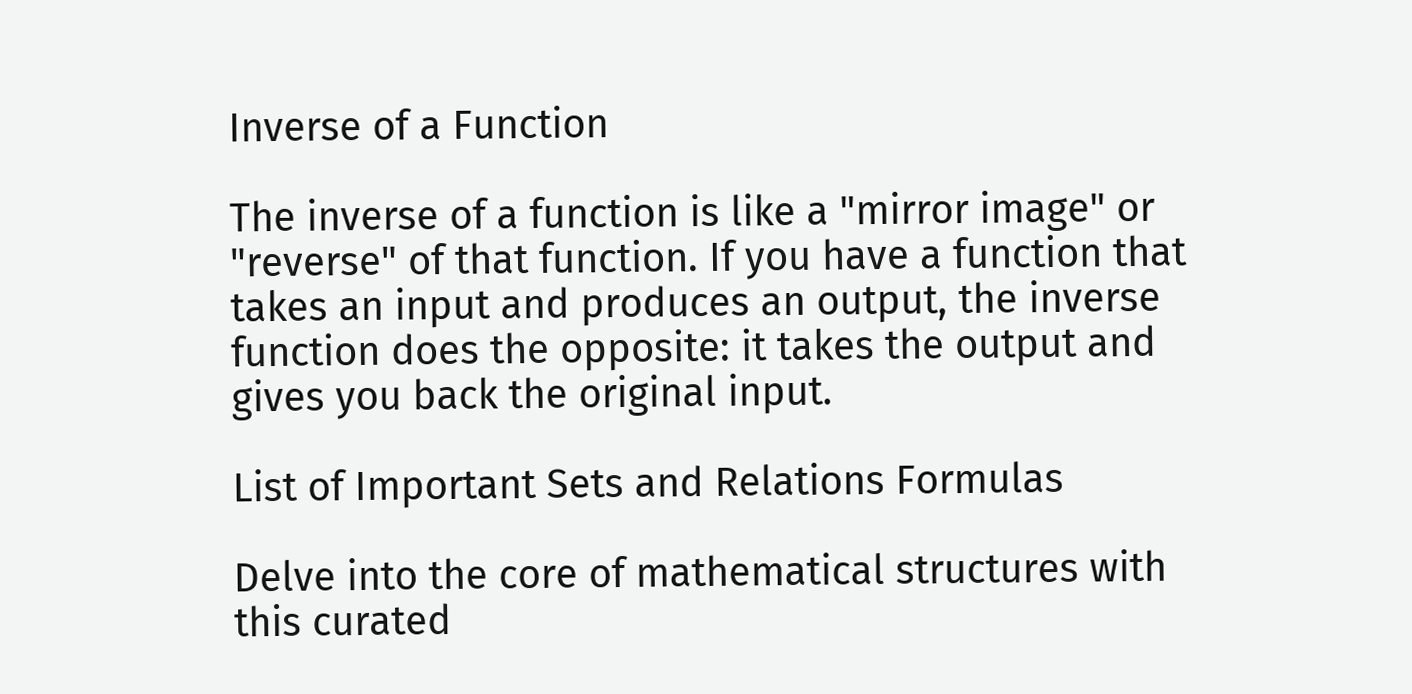Inverse of a Function

The inverse of a function is like a "mirror image" or "reverse" of that function. If you have a function that takes an input and produces an output, the inverse function does the opposite: it takes the output and gives you back the original input.

List of Important Sets and Relations Formulas

Delve into the core of mathematical structures with this curated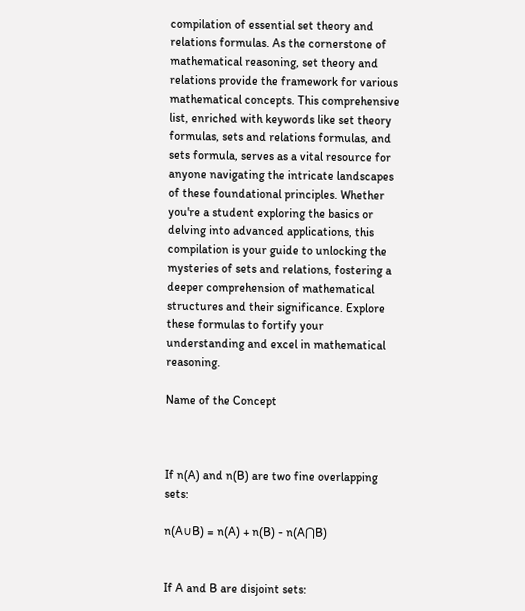compilation of essential set theory and relations formulas. As the cornerstone of mathematical reasoning, set theory and relations provide the framework for various mathematical concepts. This comprehensive list, enriched with keywords like set theory formulas, sets and relations formulas, and sets formula, serves as a vital resource for anyone navigating the intricate landscapes of these foundational principles. Whether you're a student exploring the basics or delving into advanced applications, this compilation is your guide to unlocking the mysteries of sets and relations, fostering a deeper comprehension of mathematical structures and their significance. Explore these formulas to fortify your understanding and excel in mathematical reasoning.

Name of the Concept



If n(A) and n(B) are two fine overlapping sets:

n(A∪B) = n(A) + n(B) - n(A⋂B)


If A and B are disjoint sets: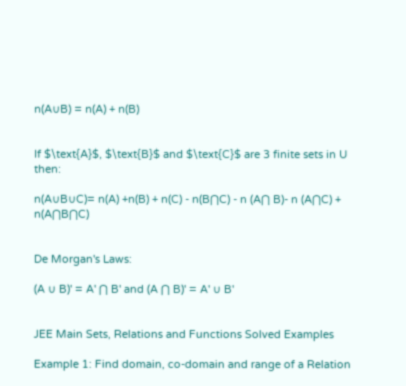n(A∪B) = n(A) + n(B)


If $\text{A}$, $\text{B}$ and $\text{C}$ are 3 finite sets in U then:

n(A∪B∪C)= n(A) +n(B) + n(C) - n(B⋂C) - n (A⋂ B)- n (A⋂C) + n(A⋂B⋂C)


De Morgan's Laws:

(A ∪ B)' = A' ⋂ B' and (A ⋂ B)' = A' ∪ B'


JEE Main Sets, Relations and Functions Solved Examples

Example 1: Find domain, co-domain and range of a Relation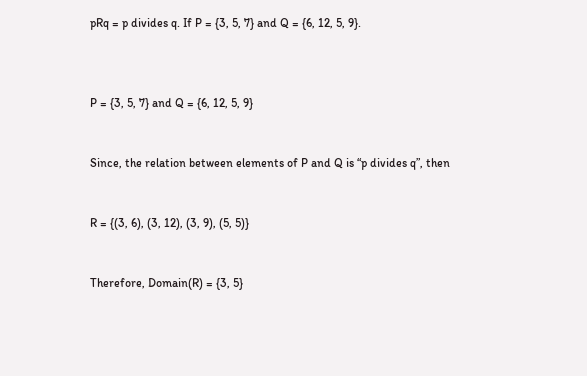pRq = p divides q. If P = {3, 5, 7} and Q = {6, 12, 5, 9}.



P = {3, 5, 7} and Q = {6, 12, 5, 9}


Since, the relation between elements of P and Q is “p divides q”, then


R = {(3, 6), (3, 12), (3, 9), (5, 5)}


Therefore, Domain(R) = {3, 5}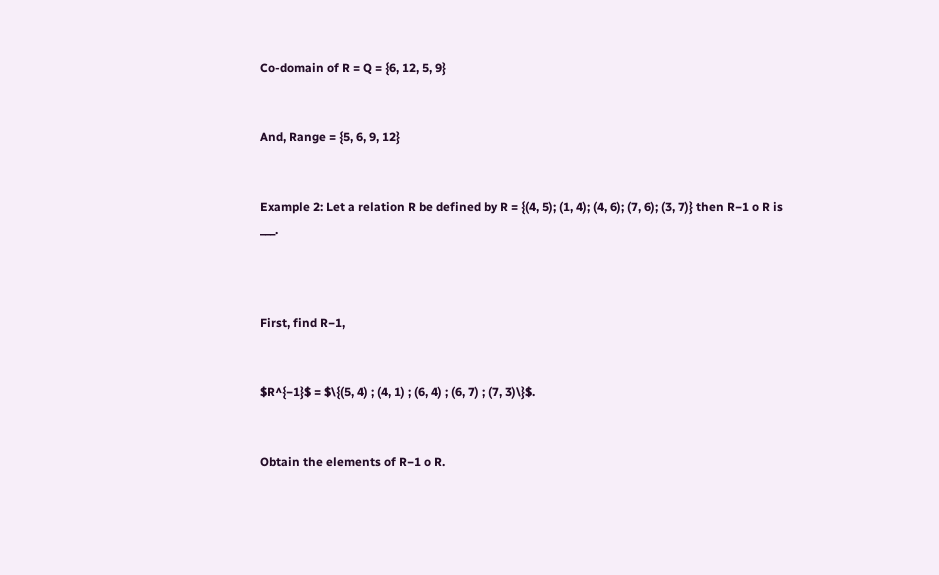Co-domain of R = Q = {6, 12, 5, 9}


And, Range = {5, 6, 9, 12}


Example 2: Let a relation R be defined by R = {(4, 5); (1, 4); (4, 6); (7, 6); (3, 7)} then R−1 o R is ___.



First, find R−1,


$R^{−1}$ = $\{(5, 4) ; (4, 1) ; (6, 4) ; (6, 7) ; (7, 3)\}$.


Obtain the elements of R−1 o R.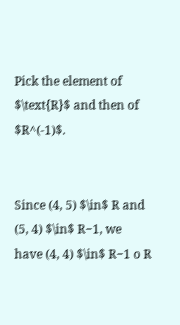Pick the element of $\text{R}$ and then of $R^(-1)$.


Since (4, 5) $\in$ R and (5, 4) $\in$ R−1, we have (4, 4) $\in$ R−1 o R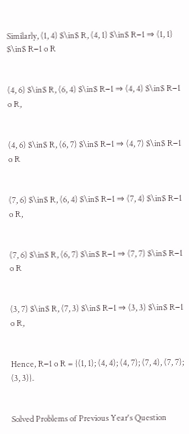Similarly, (1, 4) $\in$ R, (4, 1) $\in$ R−1 ⇒ (1, 1) $\in$ R−1 o R


(4, 6) $\in$ R, (6, 4) $\in$ R−1 ⇒ (4, 4) $\in$ R−1 o R,


(4, 6) $\in$ R, (6, 7) $\in$ R−1 ⇒ (4, 7) $\in$ R−1 o R


(7, 6) $\in$ R, (6, 4) $\in$ R−1 ⇒ (7, 4) $\in$ R−1 o R,


(7, 6) $\in$ R, (6, 7) $\in$ R−1 ⇒ (7, 7) $\in$ R−1 o R


(3, 7) $\in$ R, (7, 3) $\in$ R−1 ⇒ (3, 3) $\in$ R−1 o R,


Hence, R−1 o R = {(1, 1); (4, 4); (4, 7); (7, 4), (7, 7); (3, 3)}.


Solved Problems of Previous Year's Question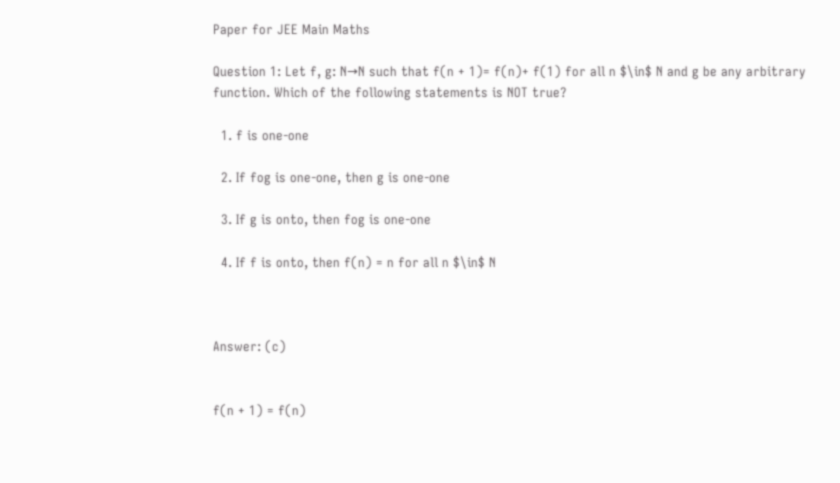Paper for JEE Main Maths

Question 1: Let f, g: N→N such that f(n + 1)= f(n)+ f(1) for all n $\in$ N and g be any arbitrary function. Which of the following statements is NOT true?

  1. f is one-one

  2. If fog is one-one, then g is one-one

  3. If g is onto, then fog is one-one

  4. If f is onto, then f(n) = n for all n $\in$ N



Answer: (c)


f(n + 1) = f(n)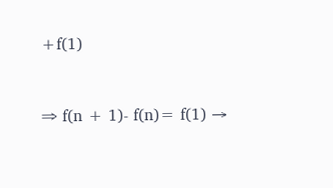+f(1)


⇒ f(n + 1)- f(n)= f(1) →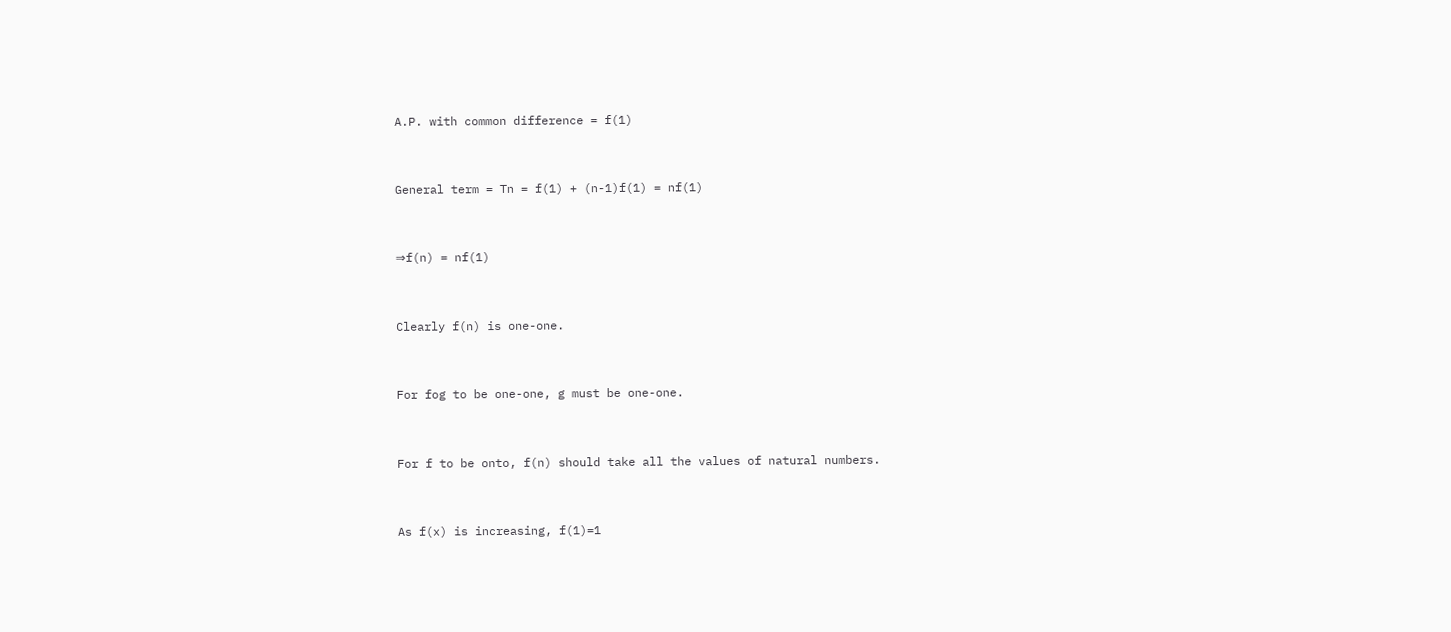A.P. with common difference = f(1)


General term = Tn = f(1) + (n-1)f(1) = nf(1)


⇒f(n) = nf(1)


Clearly f(n) is one-one.


For fog to be one-one, g must be one-one.


For f to be onto, f(n) should take all the values of natural numbers.


As f(x) is increasing, f(1)=1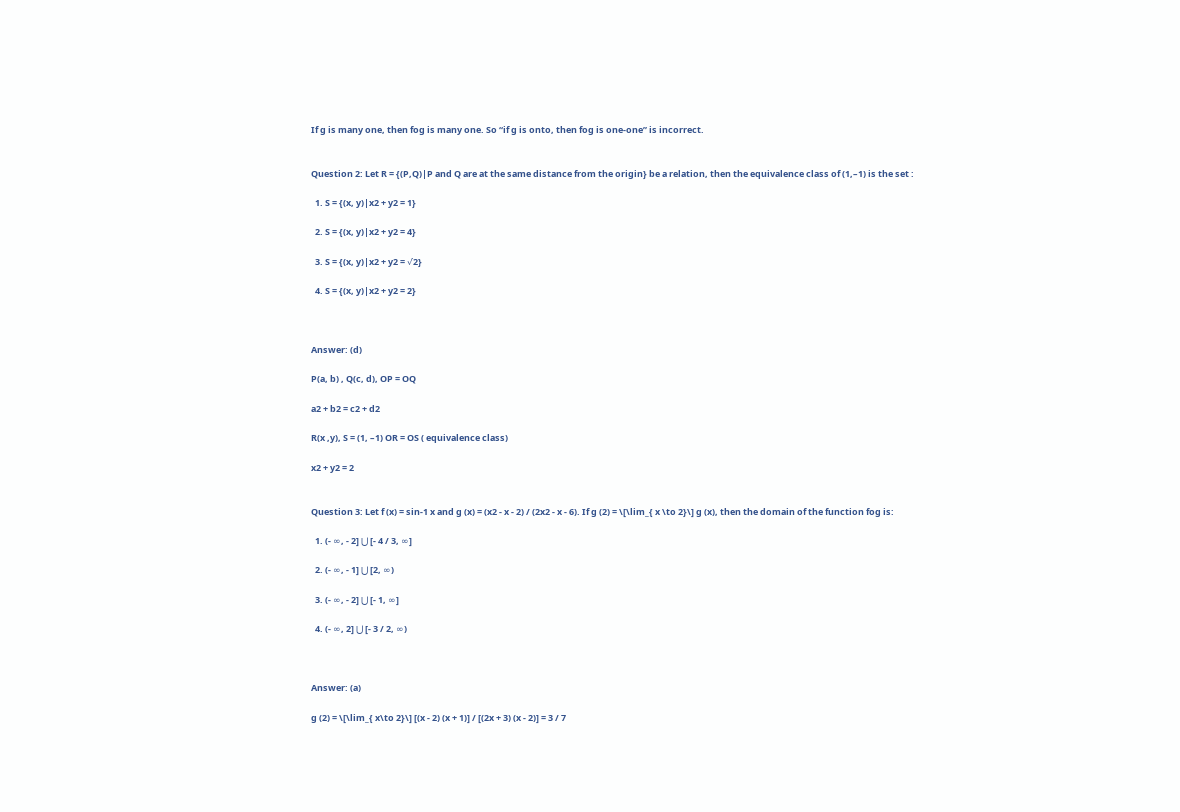If g is many one, then fog is many one. So “if g is onto, then fog is one-one” is incorrect.


Question 2: Let R = {(P,Q)|P and Q are at the same distance from the origin} be a relation, then the equivalence class of (1,–1) is the set :

  1. S = {(x, y)|x2 + y2 = 1}

  2. S = {(x, y)|x2 + y2 = 4}

  3. S = {(x, y)|x2 + y2 = √2}

  4. S = {(x, y)|x2 + y2 = 2}



Answer: (d)

P(a, b) , Q(c, d), OP = OQ

a2 + b2 = c2 + d2

R(x ,y), S = (1, –1) OR = OS ( equivalence class)

x2 + y2 = 2


Question 3: Let f (x) = sin-1 x and g (x) = (x2 - x - 2) / (2x2 - x - 6). If g (2) = \[\lim_{ x \to 2}\] g (x), then the domain of the function fog is:

  1. (- ∞, - 2] ⋃ [- 4 / 3, ∞]

  2. (- ∞, - 1] ⋃ [2, ∞)

  3. (- ∞, - 2] ⋃ [- 1, ∞]

  4. (- ∞, 2] ⋃ [- 3 / 2, ∞)



Answer: (a)

g (2) = \[\lim_{ x\to 2}\] [(x - 2) (x + 1)] / [(2x + 3) (x - 2)] = 3 / 7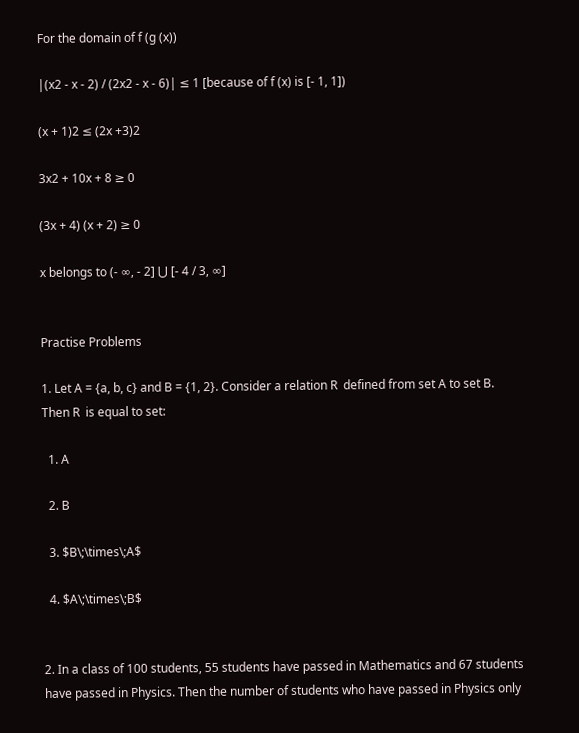For the domain of f (g (x))

|(x2 - x - 2) / (2x2 - x - 6)| ≤ 1 [because of f (x) is [- 1, 1])

(x + 1)2 ≤ (2x +3)2

3x2 + 10x + 8 ≥ 0

(3x + 4) (x + 2) ≥ 0

x belongs to (- ∞, - 2] ⋃ [- 4 / 3, ∞]


Practise Problems

1. Let A = {a, b, c} and B = {1, 2}. Consider a relation R  defined from set A to set B. Then R  is equal to set:

  1. A

  2. B

  3. $B\;\times\;A$

  4. $A\;\times\;B$


2. In a class of 100 students, 55 students have passed in Mathematics and 67 students have passed in Physics. Then the number of students who have passed in Physics only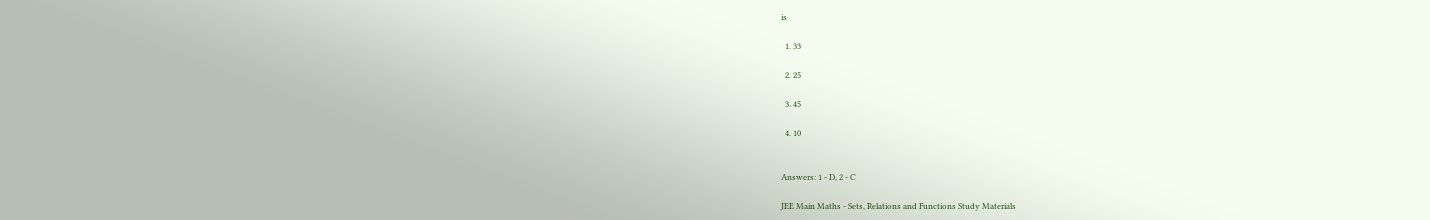is

  1. 33

  2. 25

  3. 45

  4. 10


Answers: 1 - D, 2 - C

JEE Main Maths - Sets, Relations and Functions Study Materials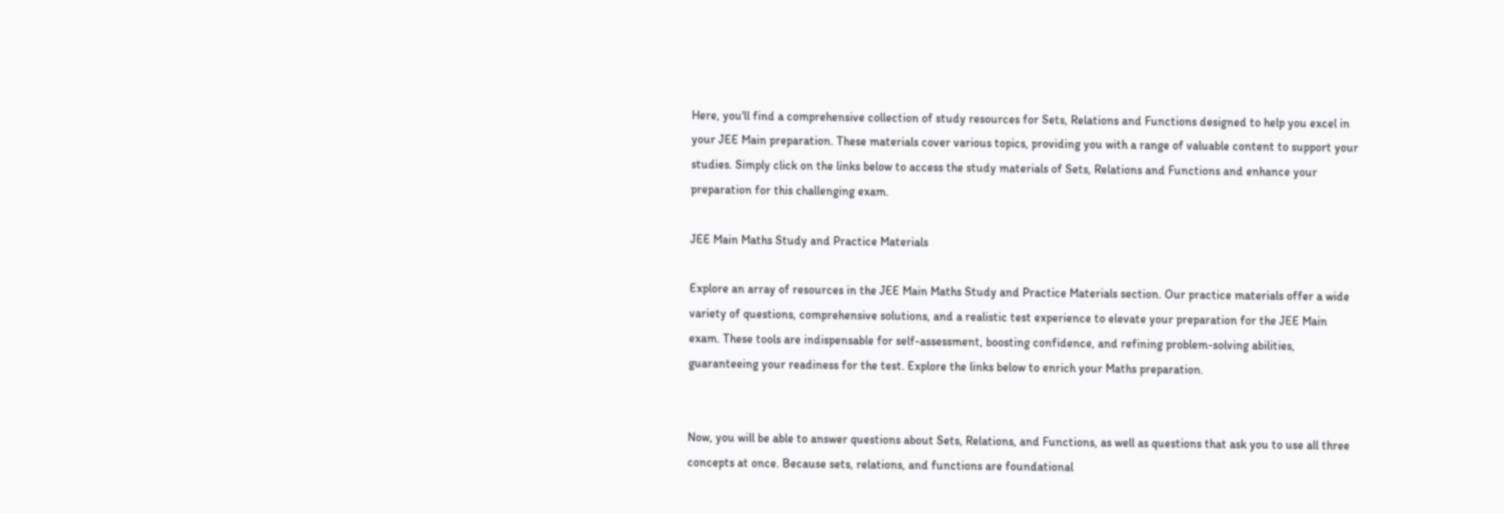Here, you'll find a comprehensive collection of study resources for Sets, Relations and Functions designed to help you excel in your JEE Main preparation. These materials cover various topics, providing you with a range of valuable content to support your studies. Simply click on the links below to access the study materials of Sets, Relations and Functions and enhance your preparation for this challenging exam.

JEE Main Maths Study and Practice Materials

Explore an array of resources in the JEE Main Maths Study and Practice Materials section. Our practice materials offer a wide variety of questions, comprehensive solutions, and a realistic test experience to elevate your preparation for the JEE Main exam. These tools are indispensable for self-assessment, boosting confidence, and refining problem-solving abilities, guaranteeing your readiness for the test. Explore the links below to enrich your Maths preparation.


Now, you will be able to answer questions about Sets, Relations, and Functions, as well as questions that ask you to use all three concepts at once. Because sets, relations, and functions are foundational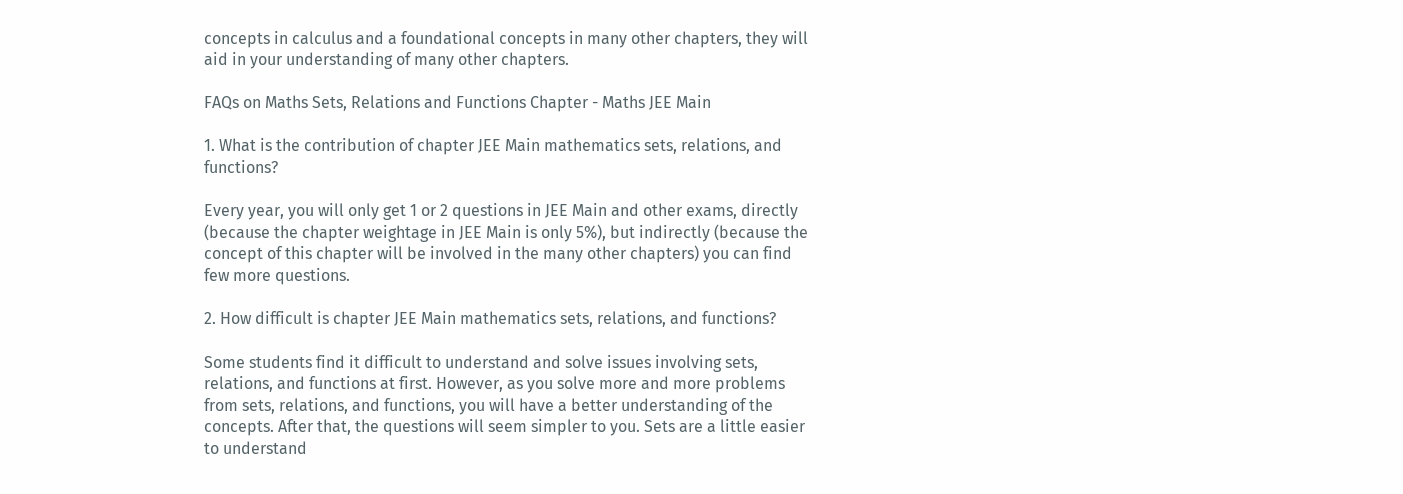concepts in calculus and a foundational concepts in many other chapters, they will aid in your understanding of many other chapters.

FAQs on Maths Sets, Relations and Functions Chapter - Maths JEE Main

1. What is the contribution of chapter JEE Main mathematics sets, relations, and functions?

Every year, you will only get 1 or 2 questions in JEE Main and other exams, directly (because the chapter weightage in JEE Main is only 5%), but indirectly (because the concept of this chapter will be involved in the many other chapters) you can find few more questions.

2. How difficult is chapter JEE Main mathematics sets, relations, and functions?

Some students find it difficult to understand and solve issues involving sets, relations, and functions at first. However, as you solve more and more problems from sets, relations, and functions, you will have a better understanding of the concepts. After that, the questions will seem simpler to you. Sets are a little easier to understand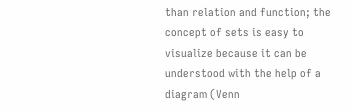than relation and function; the concept of sets is easy to visualize because it can be understood with the help of a diagram (Venn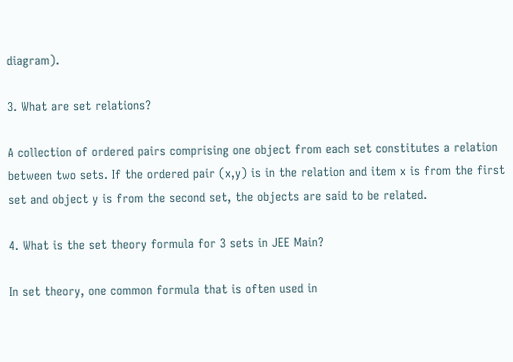diagram).

3. What are set relations?

A collection of ordered pairs comprising one object from each set constitutes a relation between two sets. If the ordered pair (x,y) is in the relation and item x is from the first set and object y is from the second set, the objects are said to be related.

4. What is the set theory formula for 3 sets in JEE Main?

In set theory, one common formula that is often used in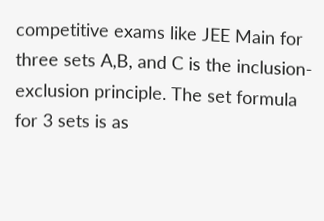competitive exams like JEE Main for three sets A,B, and C is the inclusion-exclusion principle. The set formula for 3 sets is as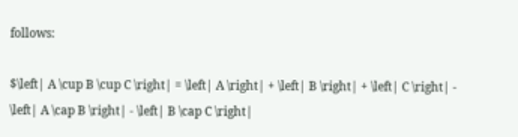follows:

$\left| A \cup B \cup C \right| = \left| A \right| + \left| B \right| + \left| C \right| - \left| A \cap B \right| - \left| B \cap C \right|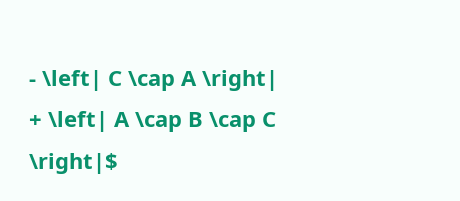- \left| C \cap A \right| + \left| A \cap B \cap C \right|$